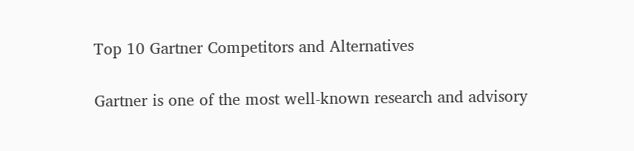Top 10 Gartner Competitors and Alternatives

Gartner is one of the most well-known research and advisory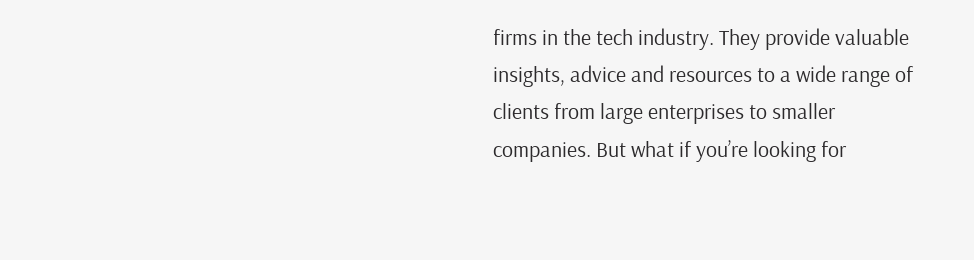firms in the tech industry. They provide valuable insights, advice and resources to a wide range of clients from large enterprises to smaller companies. But what if you’re looking for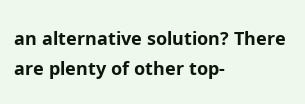an alternative solution? There are plenty of other top-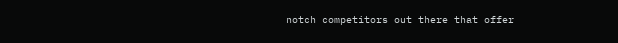notch competitors out there that offer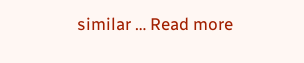similar … Read more